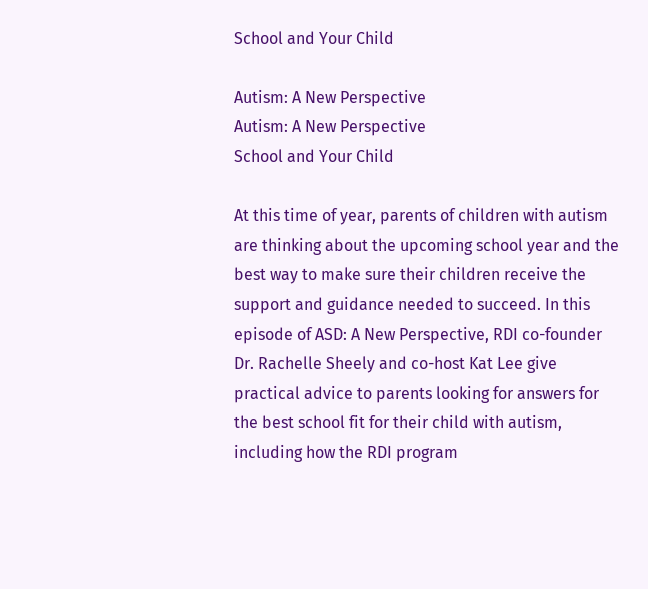School and Your Child

Autism: A New Perspective
Autism: A New Perspective
School and Your Child

At this time of year, parents of children with autism are thinking about the upcoming school year and the best way to make sure their children receive the support and guidance needed to succeed. In this episode of ASD: A New Perspective, RDI co-founder Dr. Rachelle Sheely and co-host Kat Lee give practical advice to parents looking for answers for the best school fit for their child with autism, including how the RDI program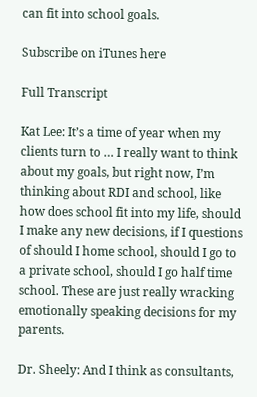can fit into school goals.

Subscribe on iTunes here

Full Transcript

Kat Lee: It’s a time of year when my clients turn to … I really want to think about my goals, but right now, I’m thinking about RDI and school, like how does school fit into my life, should I make any new decisions, if I questions of should I home school, should I go to a private school, should I go half time school. These are just really wracking emotionally speaking decisions for my parents.

Dr. Sheely: And I think as consultants,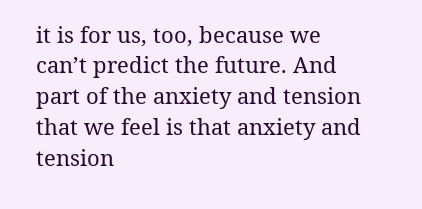it is for us, too, because we can’t predict the future. And part of the anxiety and tension that we feel is that anxiety and tension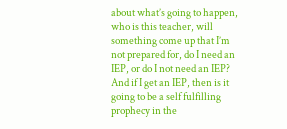about what’s going to happen, who is this teacher, will something come up that I’m not prepared for, do I need an IEP, or do I not need an IEP? And if I get an IEP, then is it going to be a self fulfilling prophecy in the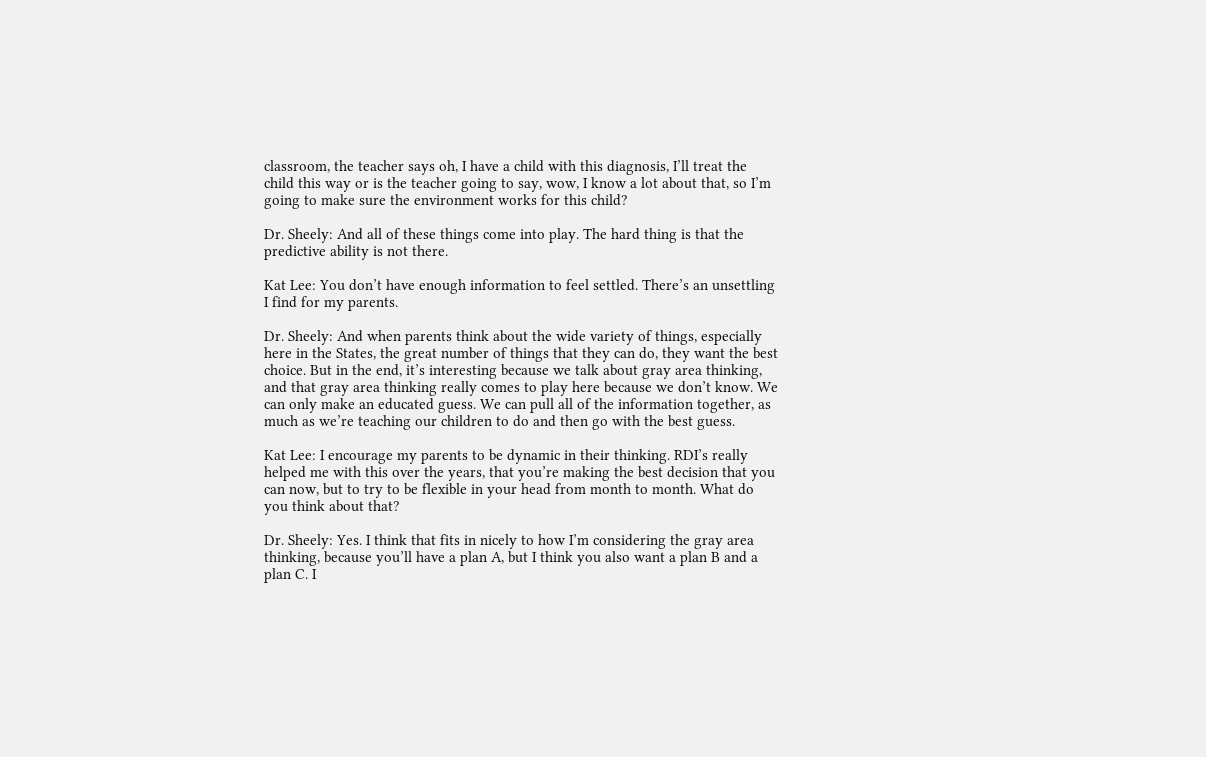classroom, the teacher says oh, I have a child with this diagnosis, I’ll treat the child this way or is the teacher going to say, wow, I know a lot about that, so I’m going to make sure the environment works for this child?

Dr. Sheely: And all of these things come into play. The hard thing is that the predictive ability is not there.

Kat Lee: You don’t have enough information to feel settled. There’s an unsettling I find for my parents.

Dr. Sheely: And when parents think about the wide variety of things, especially here in the States, the great number of things that they can do, they want the best choice. But in the end, it’s interesting because we talk about gray area thinking, and that gray area thinking really comes to play here because we don’t know. We can only make an educated guess. We can pull all of the information together, as much as we’re teaching our children to do and then go with the best guess.

Kat Lee: I encourage my parents to be dynamic in their thinking. RDI’s really helped me with this over the years, that you’re making the best decision that you can now, but to try to be flexible in your head from month to month. What do you think about that?

Dr. Sheely: Yes. I think that fits in nicely to how I’m considering the gray area thinking, because you’ll have a plan A, but I think you also want a plan B and a plan C. I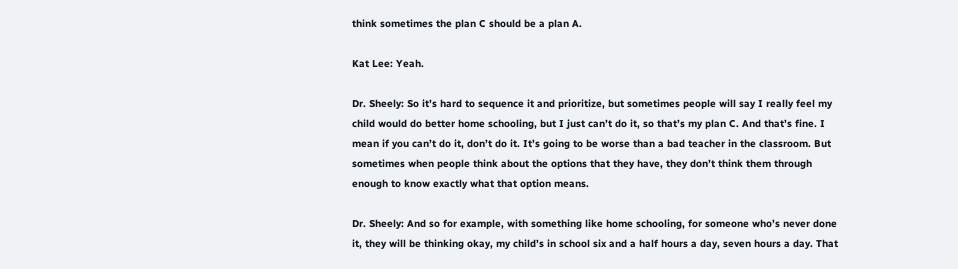think sometimes the plan C should be a plan A.

Kat Lee: Yeah.

Dr. Sheely: So it’s hard to sequence it and prioritize, but sometimes people will say I really feel my child would do better home schooling, but I just can’t do it, so that’s my plan C. And that’s fine. I mean if you can’t do it, don’t do it. It’s going to be worse than a bad teacher in the classroom. But sometimes when people think about the options that they have, they don’t think them through enough to know exactly what that option means.

Dr. Sheely: And so for example, with something like home schooling, for someone who’s never done it, they will be thinking okay, my child’s in school six and a half hours a day, seven hours a day. That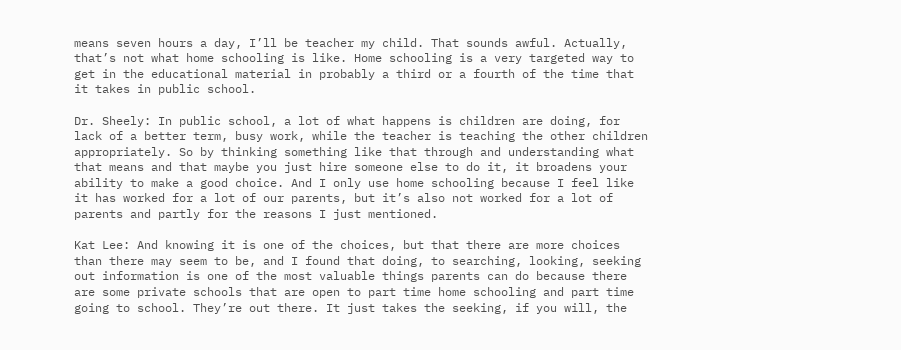means seven hours a day, I’ll be teacher my child. That sounds awful. Actually, that’s not what home schooling is like. Home schooling is a very targeted way to get in the educational material in probably a third or a fourth of the time that it takes in public school.

Dr. Sheely: In public school, a lot of what happens is children are doing, for lack of a better term, busy work, while the teacher is teaching the other children appropriately. So by thinking something like that through and understanding what that means and that maybe you just hire someone else to do it, it broadens your ability to make a good choice. And I only use home schooling because I feel like it has worked for a lot of our parents, but it’s also not worked for a lot of parents and partly for the reasons I just mentioned.

Kat Lee: And knowing it is one of the choices, but that there are more choices than there may seem to be, and I found that doing, to searching, looking, seeking out information is one of the most valuable things parents can do because there are some private schools that are open to part time home schooling and part time going to school. They’re out there. It just takes the seeking, if you will, the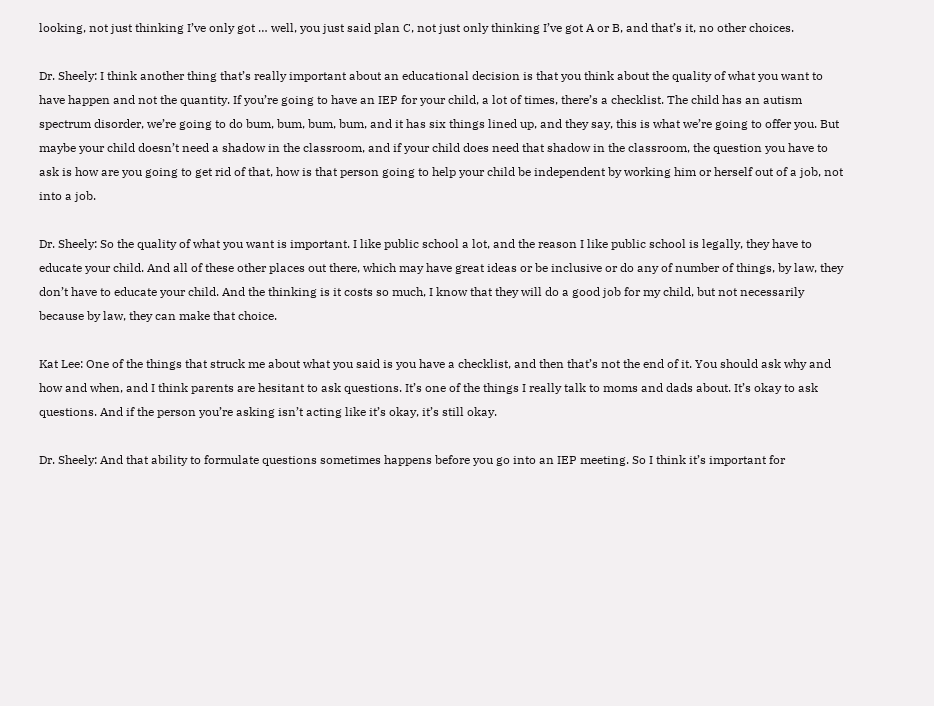looking, not just thinking I’ve only got … well, you just said plan C, not just only thinking I’ve got A or B, and that’s it, no other choices.

Dr. Sheely: I think another thing that’s really important about an educational decision is that you think about the quality of what you want to have happen and not the quantity. If you’re going to have an IEP for your child, a lot of times, there’s a checklist. The child has an autism spectrum disorder, we’re going to do bum, bum, bum, bum, and it has six things lined up, and they say, this is what we’re going to offer you. But maybe your child doesn’t need a shadow in the classroom, and if your child does need that shadow in the classroom, the question you have to ask is how are you going to get rid of that, how is that person going to help your child be independent by working him or herself out of a job, not into a job.

Dr. Sheely: So the quality of what you want is important. I like public school a lot, and the reason I like public school is legally, they have to educate your child. And all of these other places out there, which may have great ideas or be inclusive or do any of number of things, by law, they don’t have to educate your child. And the thinking is it costs so much, I know that they will do a good job for my child, but not necessarily because by law, they can make that choice.

Kat Lee: One of the things that struck me about what you said is you have a checklist, and then that’s not the end of it. You should ask why and how and when, and I think parents are hesitant to ask questions. It’s one of the things I really talk to moms and dads about. It’s okay to ask questions. And if the person you’re asking isn’t acting like it’s okay, it’s still okay.

Dr. Sheely: And that ability to formulate questions sometimes happens before you go into an IEP meeting. So I think it’s important for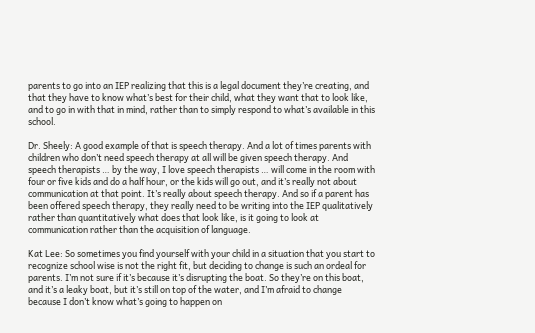parents to go into an IEP realizing that this is a legal document they’re creating, and that they have to know what’s best for their child, what they want that to look like, and to go in with that in mind, rather than to simply respond to what’s available in this school.

Dr. Sheely: A good example of that is speech therapy. And a lot of times parents with children who don’t need speech therapy at all will be given speech therapy. And speech therapists … by the way, I love speech therapists … will come in the room with four or five kids and do a half hour, or the kids will go out, and it’s really not about communication at that point. It’s really about speech therapy. And so if a parent has been offered speech therapy, they really need to be writing into the IEP qualitatively rather than quantitatively what does that look like, is it going to look at communication rather than the acquisition of language.

Kat Lee: So sometimes you find yourself with your child in a situation that you start to recognize school wise is not the right fit, but deciding to change is such an ordeal for parents. I’m not sure if it’s because it’s disrupting the boat. So they’re on this boat, and it’s a leaky boat, but it’s still on top of the water, and I’m afraid to change because I don’t know what’s going to happen on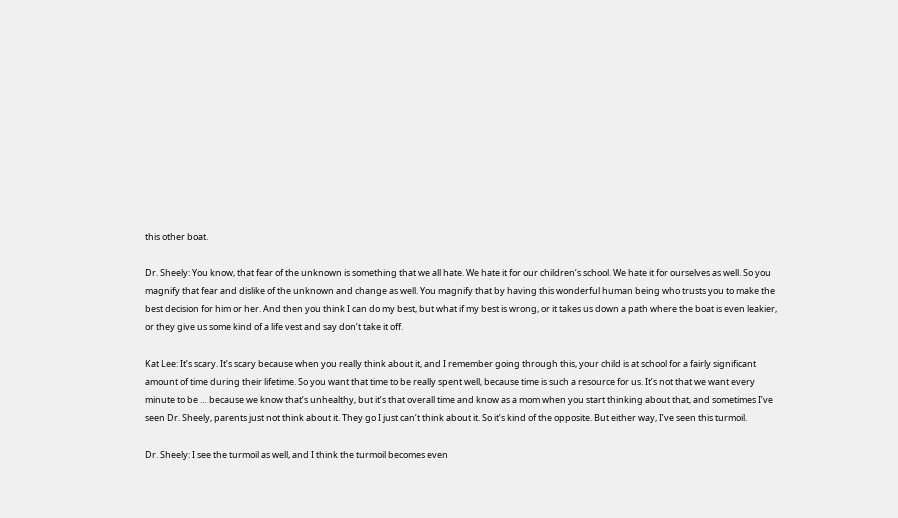this other boat.

Dr. Sheely: You know, that fear of the unknown is something that we all hate. We hate it for our children’s school. We hate it for ourselves as well. So you magnify that fear and dislike of the unknown and change as well. You magnify that by having this wonderful human being who trusts you to make the best decision for him or her. And then you think I can do my best, but what if my best is wrong, or it takes us down a path where the boat is even leakier, or they give us some kind of a life vest and say don’t take it off.

Kat Lee: It’s scary. It’s scary because when you really think about it, and I remember going through this, your child is at school for a fairly significant amount of time during their lifetime. So you want that time to be really spent well, because time is such a resource for us. It’s not that we want every minute to be … because we know that’s unhealthy, but it’s that overall time and know as a mom when you start thinking about that, and sometimes I’ve seen Dr. Sheely, parents just not think about it. They go I just can’t think about it. So it’s kind of the opposite. But either way, I’ve seen this turmoil.

Dr. Sheely: I see the turmoil as well, and I think the turmoil becomes even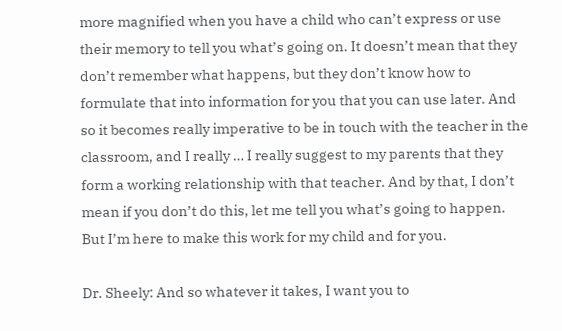more magnified when you have a child who can’t express or use their memory to tell you what’s going on. It doesn’t mean that they don’t remember what happens, but they don’t know how to formulate that into information for you that you can use later. And so it becomes really imperative to be in touch with the teacher in the classroom, and I really … I really suggest to my parents that they form a working relationship with that teacher. And by that, I don’t mean if you don’t do this, let me tell you what’s going to happen. But I’m here to make this work for my child and for you.

Dr. Sheely: And so whatever it takes, I want you to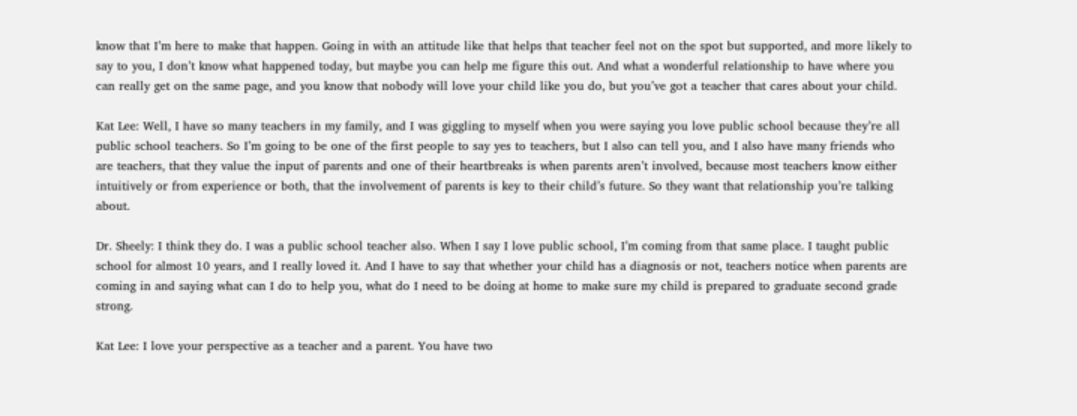know that I’m here to make that happen. Going in with an attitude like that helps that teacher feel not on the spot but supported, and more likely to say to you, I don’t know what happened today, but maybe you can help me figure this out. And what a wonderful relationship to have where you can really get on the same page, and you know that nobody will love your child like you do, but you’ve got a teacher that cares about your child.

Kat Lee: Well, I have so many teachers in my family, and I was giggling to myself when you were saying you love public school because they’re all public school teachers. So I’m going to be one of the first people to say yes to teachers, but I also can tell you, and I also have many friends who are teachers, that they value the input of parents and one of their heartbreaks is when parents aren’t involved, because most teachers know either intuitively or from experience or both, that the involvement of parents is key to their child’s future. So they want that relationship you’re talking about.

Dr. Sheely: I think they do. I was a public school teacher also. When I say I love public school, I’m coming from that same place. I taught public school for almost 10 years, and I really loved it. And I have to say that whether your child has a diagnosis or not, teachers notice when parents are coming in and saying what can I do to help you, what do I need to be doing at home to make sure my child is prepared to graduate second grade strong.

Kat Lee: I love your perspective as a teacher and a parent. You have two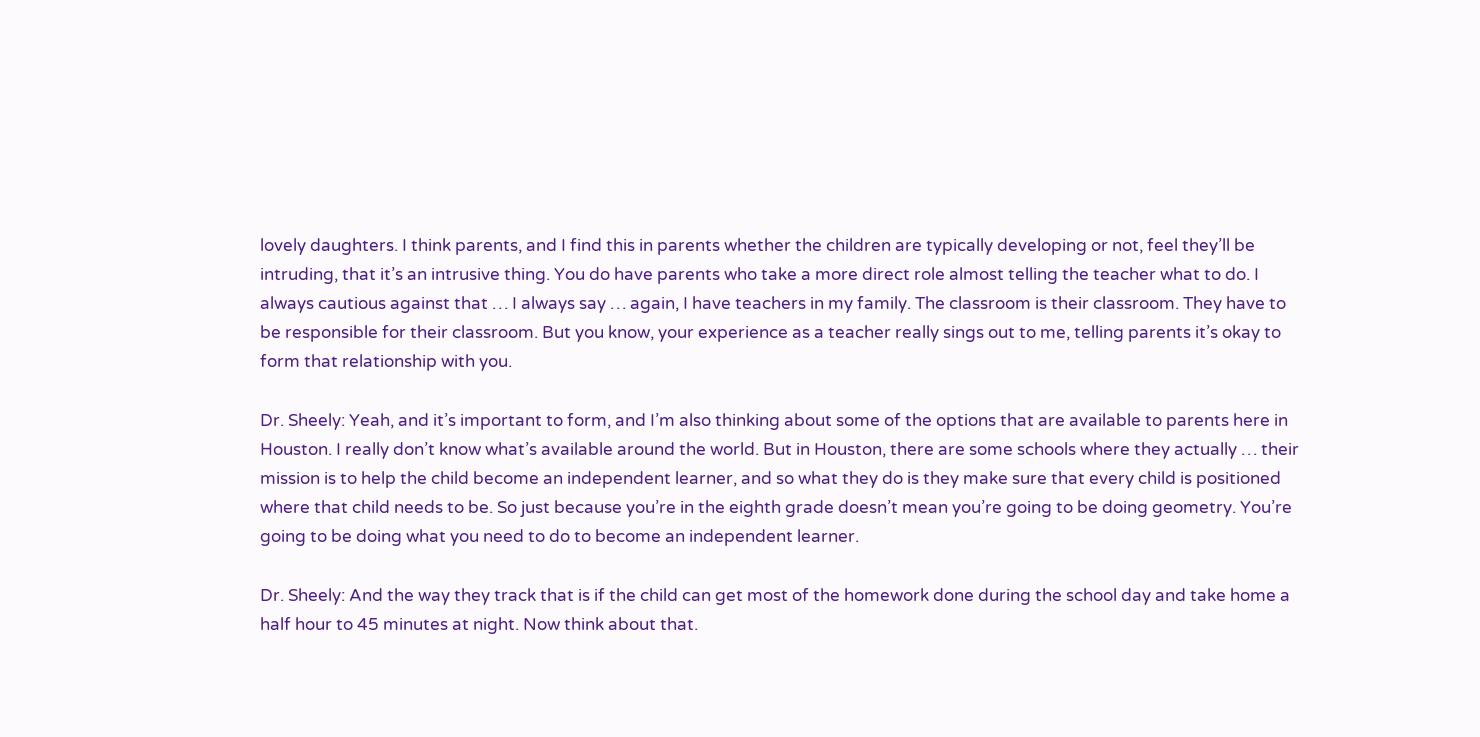lovely daughters. I think parents, and I find this in parents whether the children are typically developing or not, feel they’ll be intruding, that it’s an intrusive thing. You do have parents who take a more direct role almost telling the teacher what to do. I always cautious against that … I always say … again, I have teachers in my family. The classroom is their classroom. They have to be responsible for their classroom. But you know, your experience as a teacher really sings out to me, telling parents it’s okay to form that relationship with you.

Dr. Sheely: Yeah, and it’s important to form, and I’m also thinking about some of the options that are available to parents here in Houston. I really don’t know what’s available around the world. But in Houston, there are some schools where they actually … their mission is to help the child become an independent learner, and so what they do is they make sure that every child is positioned where that child needs to be. So just because you’re in the eighth grade doesn’t mean you’re going to be doing geometry. You’re going to be doing what you need to do to become an independent learner.

Dr. Sheely: And the way they track that is if the child can get most of the homework done during the school day and take home a half hour to 45 minutes at night. Now think about that.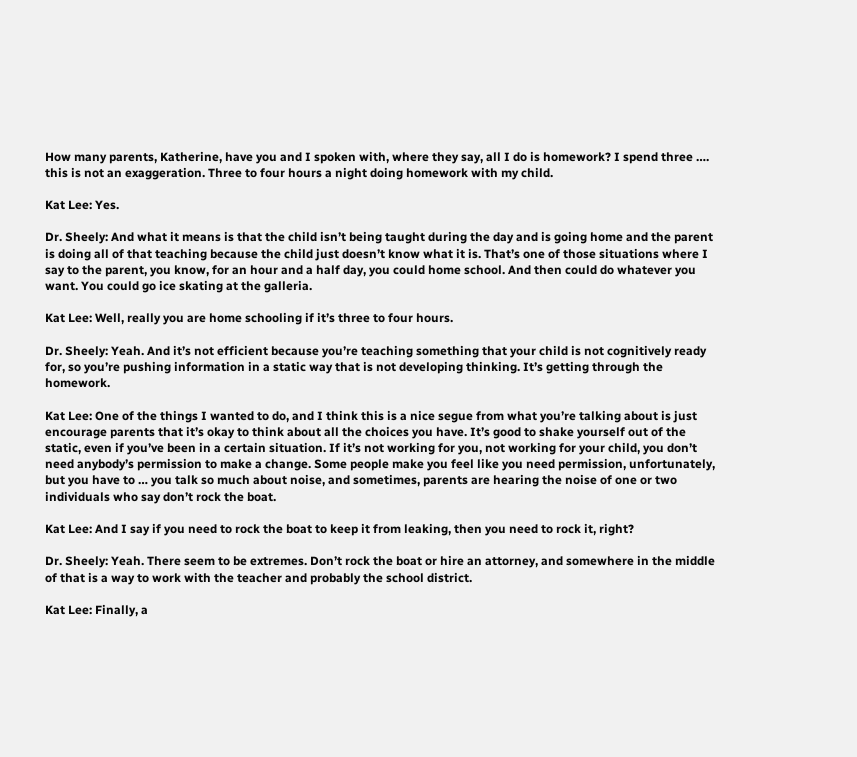How many parents, Katherine, have you and I spoken with, where they say, all I do is homework? I spend three …. this is not an exaggeration. Three to four hours a night doing homework with my child.

Kat Lee: Yes.

Dr. Sheely: And what it means is that the child isn’t being taught during the day and is going home and the parent is doing all of that teaching because the child just doesn’t know what it is. That’s one of those situations where I say to the parent, you know, for an hour and a half day, you could home school. And then could do whatever you want. You could go ice skating at the galleria.

Kat Lee: Well, really you are home schooling if it’s three to four hours.

Dr. Sheely: Yeah. And it’s not efficient because you’re teaching something that your child is not cognitively ready for, so you’re pushing information in a static way that is not developing thinking. It’s getting through the homework.

Kat Lee: One of the things I wanted to do, and I think this is a nice segue from what you’re talking about is just encourage parents that it’s okay to think about all the choices you have. It’s good to shake yourself out of the static, even if you’ve been in a certain situation. If it’s not working for you, not working for your child, you don’t need anybody’s permission to make a change. Some people make you feel like you need permission, unfortunately, but you have to … you talk so much about noise, and sometimes, parents are hearing the noise of one or two individuals who say don’t rock the boat.

Kat Lee: And I say if you need to rock the boat to keep it from leaking, then you need to rock it, right?

Dr. Sheely: Yeah. There seem to be extremes. Don’t rock the boat or hire an attorney, and somewhere in the middle of that is a way to work with the teacher and probably the school district.

Kat Lee: Finally, a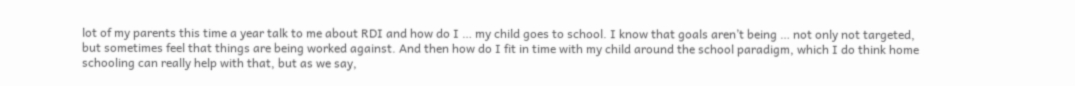lot of my parents this time a year talk to me about RDI and how do I … my child goes to school. I know that goals aren’t being … not only not targeted, but sometimes feel that things are being worked against. And then how do I fit in time with my child around the school paradigm, which I do think home schooling can really help with that, but as we say,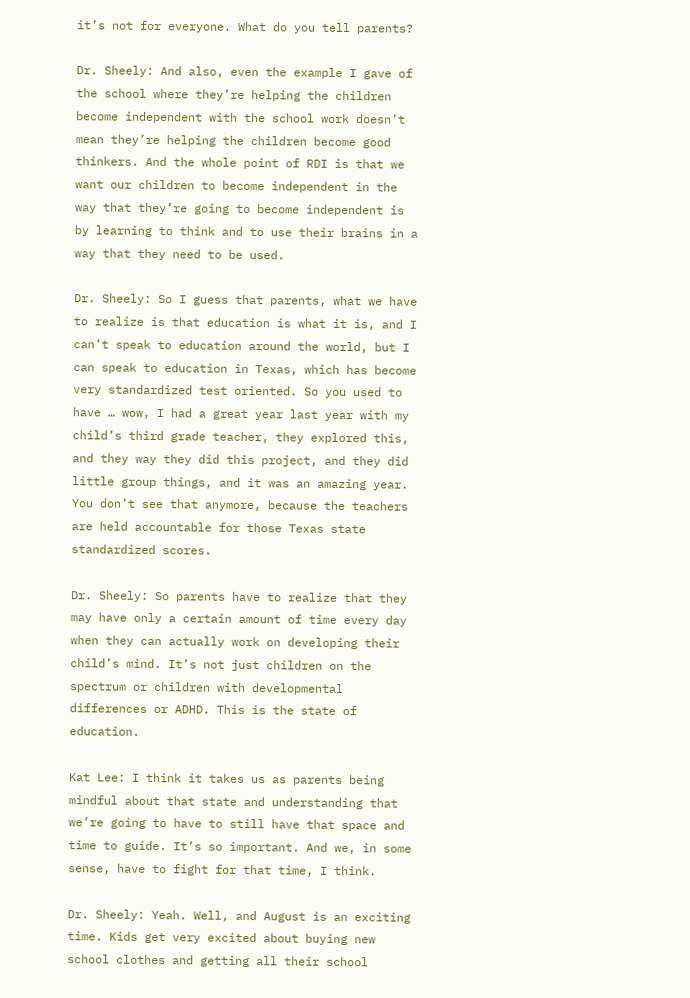it’s not for everyone. What do you tell parents?

Dr. Sheely: And also, even the example I gave of the school where they’re helping the children become independent with the school work doesn’t mean they’re helping the children become good thinkers. And the whole point of RDI is that we want our children to become independent in the way that they’re going to become independent is by learning to think and to use their brains in a way that they need to be used.

Dr. Sheely: So I guess that parents, what we have to realize is that education is what it is, and I can’t speak to education around the world, but I can speak to education in Texas, which has become very standardized test oriented. So you used to have … wow, I had a great year last year with my child’s third grade teacher, they explored this, and they way they did this project, and they did little group things, and it was an amazing year. You don’t see that anymore, because the teachers are held accountable for those Texas state standardized scores.

Dr. Sheely: So parents have to realize that they may have only a certain amount of time every day when they can actually work on developing their child’s mind. It’s not just children on the spectrum or children with developmental differences or ADHD. This is the state of education.

Kat Lee: I think it takes us as parents being mindful about that state and understanding that we’re going to have to still have that space and time to guide. It’s so important. And we, in some sense, have to fight for that time, I think.

Dr. Sheely: Yeah. Well, and August is an exciting time. Kids get very excited about buying new school clothes and getting all their school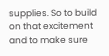supplies. So to build on that excitement and to make sure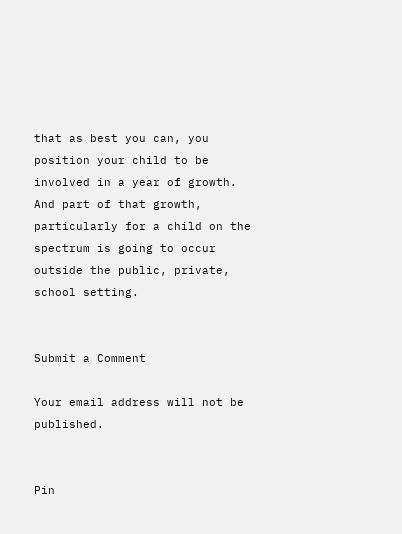that as best you can, you position your child to be involved in a year of growth. And part of that growth, particularly for a child on the spectrum is going to occur outside the public, private, school setting.


Submit a Comment

Your email address will not be published.


Pin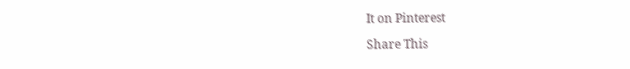It on Pinterest

Share This